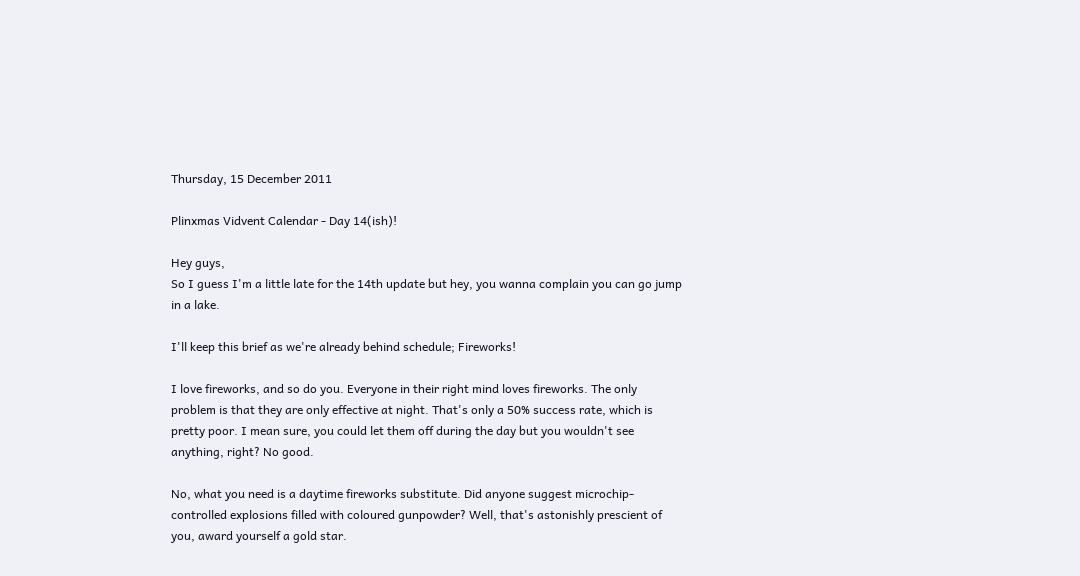Thursday, 15 December 2011

Plinxmas Vidvent Calendar - Day 14(ish)!

Hey guys,
So I guess I'm a little late for the 14th update but hey, you wanna complain you can go jump in a lake.

I'll keep this brief as we're already behind schedule; Fireworks!

I love fireworks, and so do you. Everyone in their right mind loves fireworks. The only problem is that they are only effective at night. That's only a 50% success rate, which is pretty poor. I mean sure, you could let them off during the day but you wouldn't see anything, right? No good.

No, what you need is a daytime fireworks substitute. Did anyone suggest microchip-controlled explosions filled with coloured gunpowder? Well, that's astonishly prescient of you, award yourself a gold star.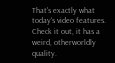That's exactly what today's video features. Check it out, it has a weird, otherworldly quality.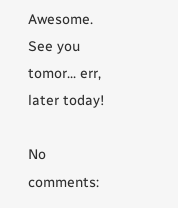Awesome. See you tomor... err, later today!

No comments: